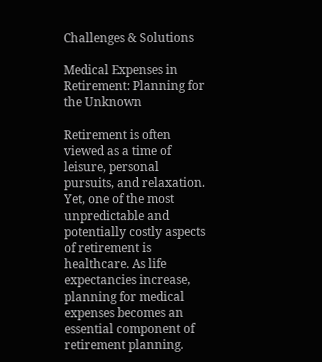Challenges & Solutions

Medical Expenses in Retirement: Planning for the Unknown

Retirement is often viewed as a time of leisure, personal pursuits, and relaxation. Yet, one of the most unpredictable and potentially costly aspects of retirement is healthcare. As life expectancies increase, planning for medical expenses becomes an essential component of retirement planning.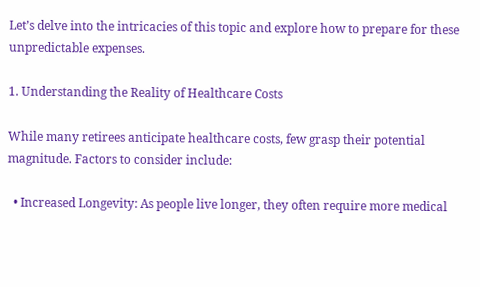Let’s delve into the intricacies of this topic and explore how to prepare for these unpredictable expenses.

1. Understanding the Reality of Healthcare Costs

While many retirees anticipate healthcare costs, few grasp their potential magnitude. Factors to consider include:

  • Increased Longevity: As people live longer, they often require more medical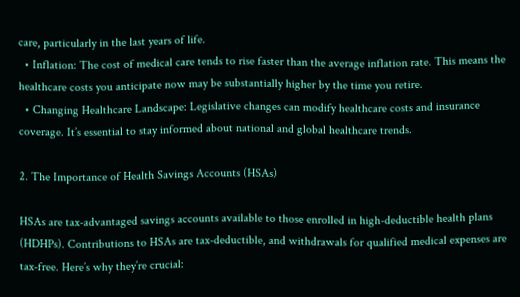care, particularly in the last years of life.
  • Inflation: The cost of medical care tends to rise faster than the average inflation rate. This means the healthcare costs you anticipate now may be substantially higher by the time you retire.
  • Changing Healthcare Landscape: Legislative changes can modify healthcare costs and insurance coverage. It’s essential to stay informed about national and global healthcare trends.

2. The Importance of Health Savings Accounts (HSAs)

HSAs are tax-advantaged savings accounts available to those enrolled in high-deductible health plans (HDHPs). Contributions to HSAs are tax-deductible, and withdrawals for qualified medical expenses are tax-free. Here’s why they’re crucial: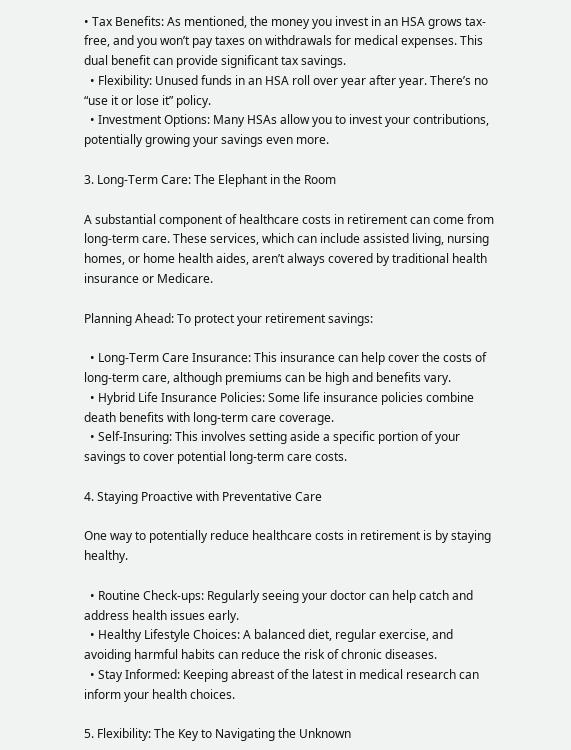• Tax Benefits: As mentioned, the money you invest in an HSA grows tax-free, and you won’t pay taxes on withdrawals for medical expenses. This dual benefit can provide significant tax savings.
  • Flexibility: Unused funds in an HSA roll over year after year. There’s no “use it or lose it” policy.
  • Investment Options: Many HSAs allow you to invest your contributions, potentially growing your savings even more.

3. Long-Term Care: The Elephant in the Room

A substantial component of healthcare costs in retirement can come from long-term care. These services, which can include assisted living, nursing homes, or home health aides, aren’t always covered by traditional health insurance or Medicare.

Planning Ahead: To protect your retirement savings:

  • Long-Term Care Insurance: This insurance can help cover the costs of long-term care, although premiums can be high and benefits vary.
  • Hybrid Life Insurance Policies: Some life insurance policies combine death benefits with long-term care coverage.
  • Self-Insuring: This involves setting aside a specific portion of your savings to cover potential long-term care costs.

4. Staying Proactive with Preventative Care

One way to potentially reduce healthcare costs in retirement is by staying healthy.

  • Routine Check-ups: Regularly seeing your doctor can help catch and address health issues early.
  • Healthy Lifestyle Choices: A balanced diet, regular exercise, and avoiding harmful habits can reduce the risk of chronic diseases.
  • Stay Informed: Keeping abreast of the latest in medical research can inform your health choices.

5. Flexibility: The Key to Navigating the Unknown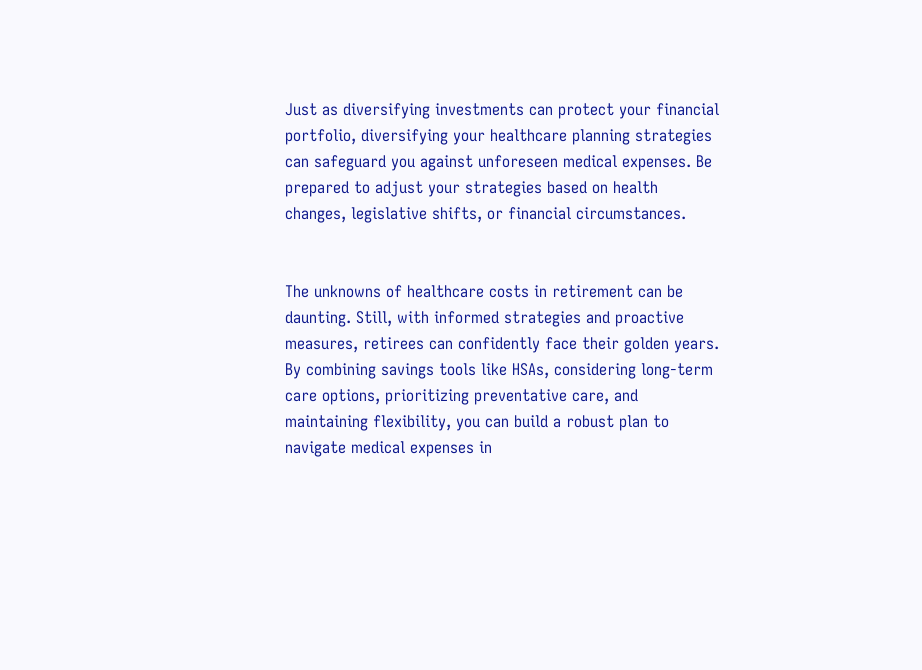Just as diversifying investments can protect your financial portfolio, diversifying your healthcare planning strategies can safeguard you against unforeseen medical expenses. Be prepared to adjust your strategies based on health changes, legislative shifts, or financial circumstances.


The unknowns of healthcare costs in retirement can be daunting. Still, with informed strategies and proactive measures, retirees can confidently face their golden years. By combining savings tools like HSAs, considering long-term care options, prioritizing preventative care, and maintaining flexibility, you can build a robust plan to navigate medical expenses in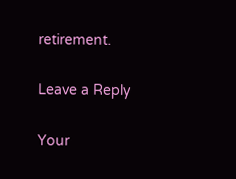retirement.

Leave a Reply

Your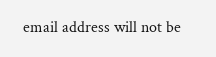email address will not be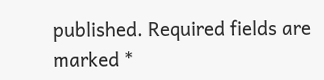published. Required fields are marked *